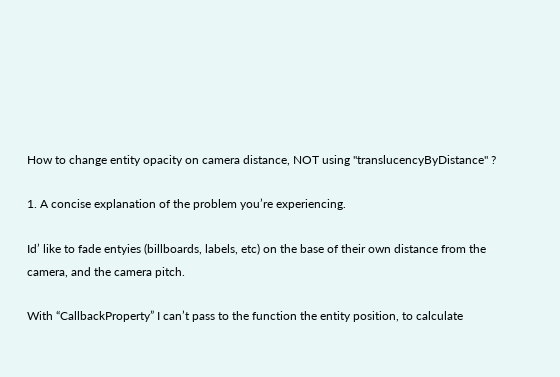How to change entity opacity on camera distance, NOT using "translucencyByDistance" ?

1. A concise explanation of the problem you’re experiencing.

Id’ like to fade entyies (billboards, labels, etc) on the base of their own distance from the camera, and the camera pitch.

With “CallbackProperty” I can’t pass to the function the entity position, to calculate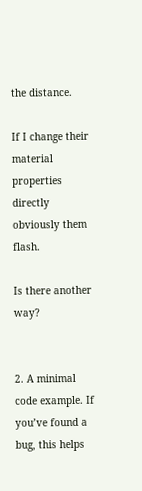the distance.

If I change their material properties directly obviously them flash.

Is there another way?


2. A minimal code example. If you’ve found a bug, this helps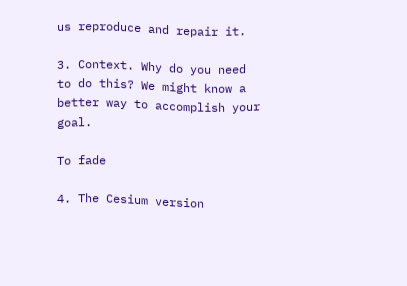us reproduce and repair it.

3. Context. Why do you need to do this? We might know a better way to accomplish your goal.

To fade

4. The Cesium version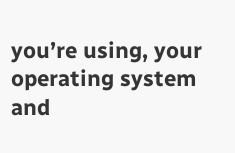you’re using, your operating system and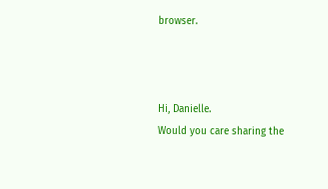browser.



Hi, Danielle.
Would you care sharing the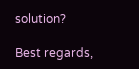solution?

Best regards,